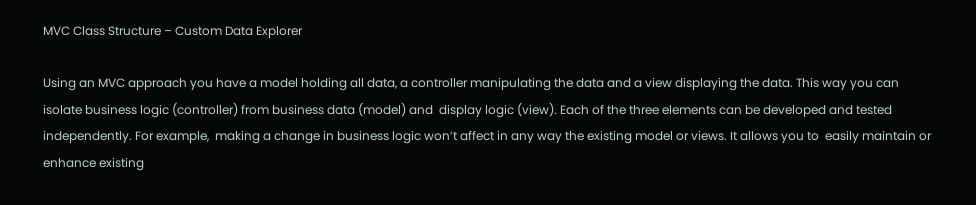MVC Class Structure – Custom Data Explorer

Using an MVC approach you have a model holding all data, a controller manipulating the data and a view displaying the data. This way you can isolate business logic (controller) from business data (model) and  display logic (view). Each of the three elements can be developed and tested independently. For example,  making a change in business logic won’t affect in any way the existing model or views. It allows you to  easily maintain or enhance existing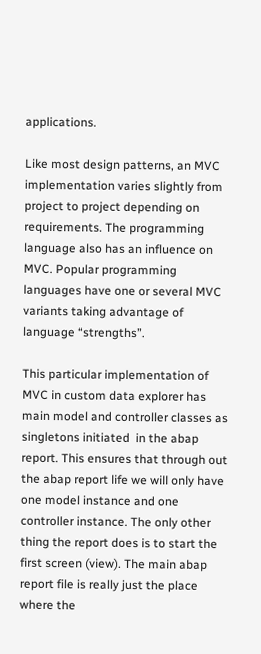applications.

Like most design patterns, an MVC implementation varies slightly from project to project depending on requirements. The programming language also has an influence on MVC. Popular programming languages have one or several MVC variants taking advantage of language “strengths”.

This particular implementation of MVC in custom data explorer has main model and controller classes as singletons initiated  in the abap report. This ensures that through out the abap report life we will only have one model instance and one controller instance. The only other thing the report does is to start the first screen (view). The main abap report file is really just the place where the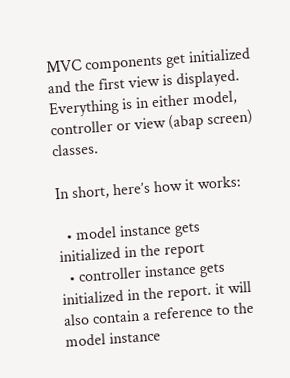MVC components get initialized and the first view is displayed. Everything is in either model, controller or view (abap screen) classes.

In short, here’s how it works:

  • model instance gets initialized in the report
  • controller instance gets initialized in the report. it will also contain a reference to the model instance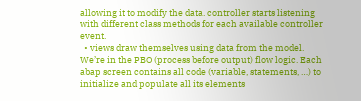allowing it to modify the data. controller starts listening with different class methods for each available controller event.
  • views draw themselves using data from the model. We’re in the PBO (process before output) flow logic. Each abap screen contains all code (variable, statements, …) to initialize and populate all its elements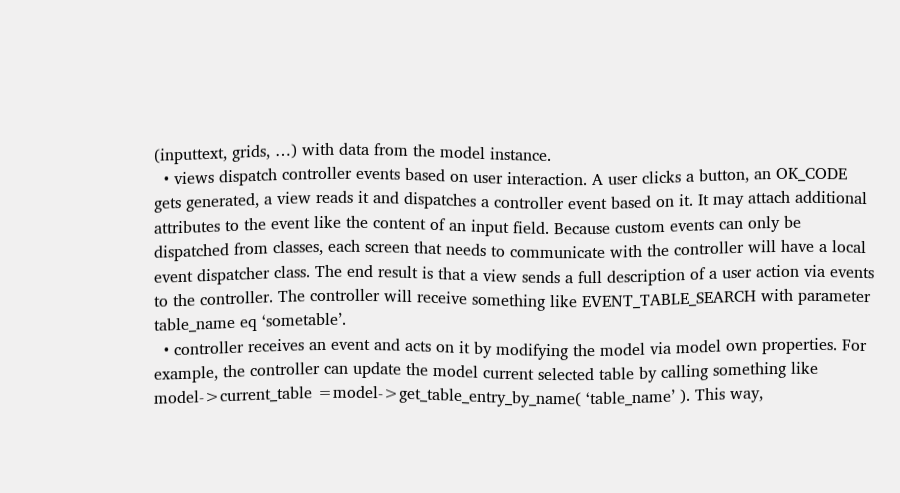(inputtext, grids, …) with data from the model instance.
  • views dispatch controller events based on user interaction. A user clicks a button, an OK_CODE gets generated, a view reads it and dispatches a controller event based on it. It may attach additional attributes to the event like the content of an input field. Because custom events can only be dispatched from classes, each screen that needs to communicate with the controller will have a local event dispatcher class. The end result is that a view sends a full description of a user action via events to the controller. The controller will receive something like EVENT_TABLE_SEARCH with parameter table_name eq ‘sometable’.
  • controller receives an event and acts on it by modifying the model via model own properties. For example, the controller can update the model current selected table by calling something like model->current_table =model->get_table_entry_by_name( ‘table_name’ ). This way,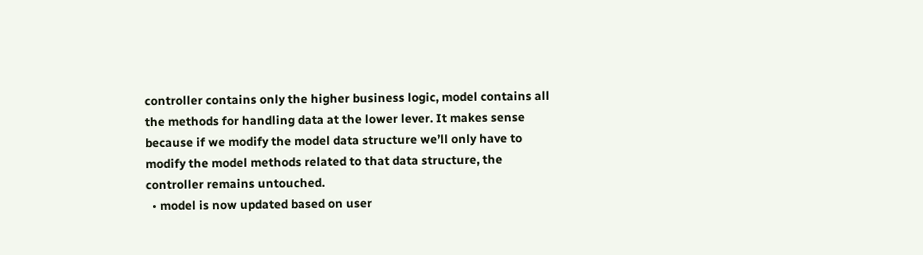controller contains only the higher business logic, model contains all the methods for handling data at the lower lever. It makes sense because if we modify the model data structure we’ll only have to modify the model methods related to that data structure, the controller remains untouched.
  • model is now updated based on user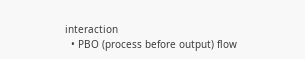interaction
  • PBO (process before output) flow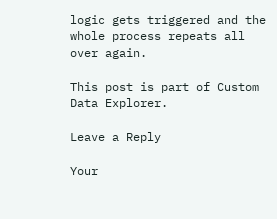logic gets triggered and the whole process repeats all over again.

This post is part of Custom Data Explorer.

Leave a Reply

Your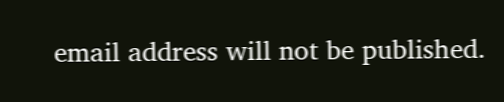email address will not be published.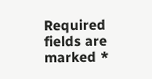Required fields are marked *